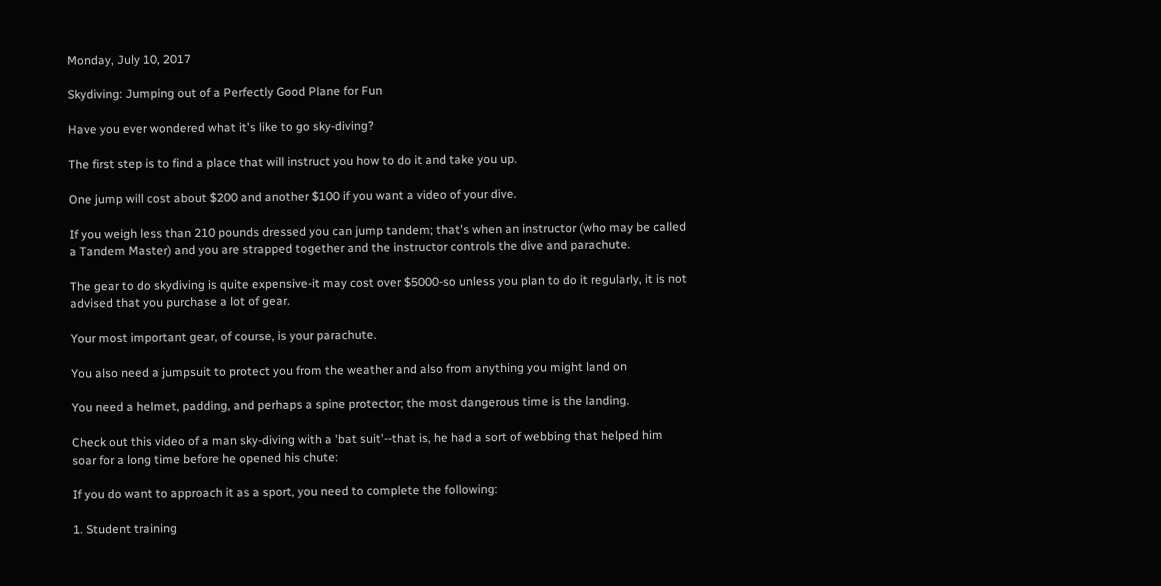Monday, July 10, 2017

Skydiving: Jumping out of a Perfectly Good Plane for Fun

Have you ever wondered what it's like to go sky-diving?

The first step is to find a place that will instruct you how to do it and take you up.

One jump will cost about $200 and another $100 if you want a video of your dive.

If you weigh less than 210 pounds dressed you can jump tandem; that's when an instructor (who may be called a Tandem Master) and you are strapped together and the instructor controls the dive and parachute.

The gear to do skydiving is quite expensive-it may cost over $5000-so unless you plan to do it regularly, it is not advised that you purchase a lot of gear.

Your most important gear, of course, is your parachute.

You also need a jumpsuit to protect you from the weather and also from anything you might land on

You need a helmet, padding, and perhaps a spine protector; the most dangerous time is the landing.

Check out this video of a man sky-diving with a 'bat suit'--that is, he had a sort of webbing that helped him soar for a long time before he opened his chute:

If you do want to approach it as a sport, you need to complete the following:

1. Student training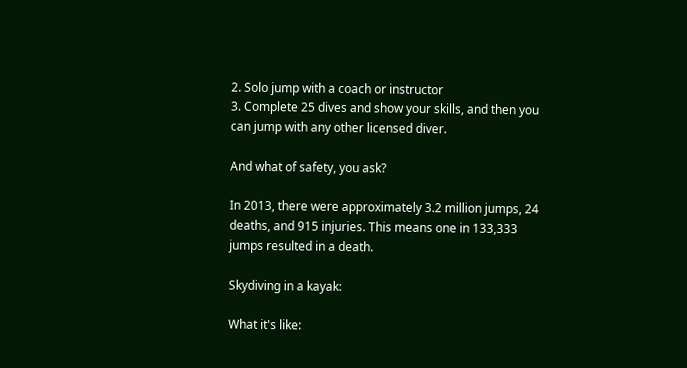2. Solo jump with a coach or instructor
3. Complete 25 dives and show your skills, and then you can jump with any other licensed diver.

And what of safety, you ask?

In 2013, there were approximately 3.2 million jumps, 24 deaths, and 915 injuries. This means one in 133,333 jumps resulted in a death.

Skydiving in a kayak:

What it's like: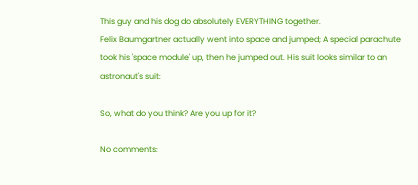This guy and his dog do absolutely EVERYTHING together.
Felix Baumgartner actually went into space and jumped; A special parachute took his 'space module' up, then he jumped out. His suit looks similar to an astronaut's suit:

So, what do you think? Are you up for it?

No comments: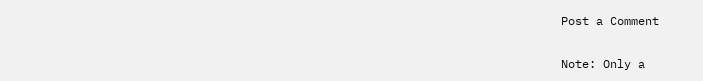Post a Comment

Note: Only a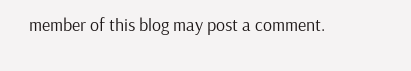member of this blog may post a comment.